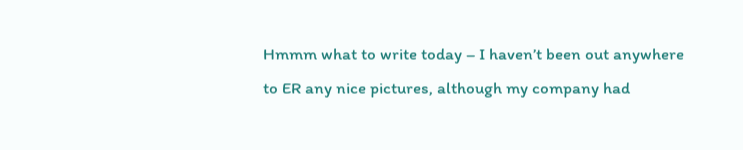Hmmm what to write today – I haven’t been out anywhere to ER any nice pictures, although my company had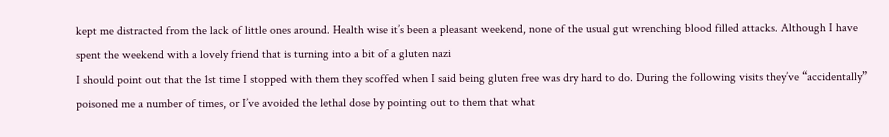kept me distracted from the lack of little ones around. Health wise it’s been a pleasant weekend, none of the usual gut wrenching blood filled attacks. Although I have spent the weekend with a lovely friend that is turning into a bit of a gluten nazi
I should point out that the 1st time I stopped with them they scoffed when I said being gluten free was dry hard to do. During the following visits they’ve “accidentally” poisoned me a number of times, or I’ve avoided the lethal dose by pointing out to them that what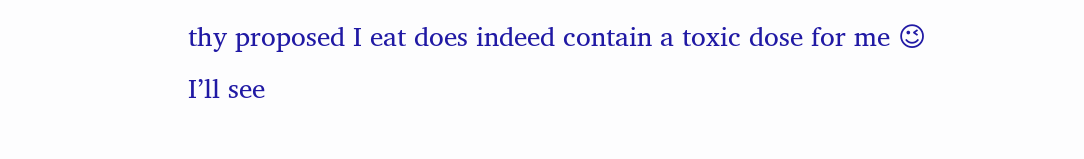thy proposed I eat does indeed contain a toxic dose for me 😉
I’ll see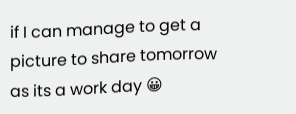if I can manage to get a picture to share tomorrow as its a work day 😀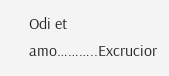Odi et amo………..Excrucior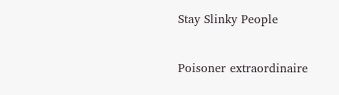Stay Slinky People


Poisoner extraordinaire